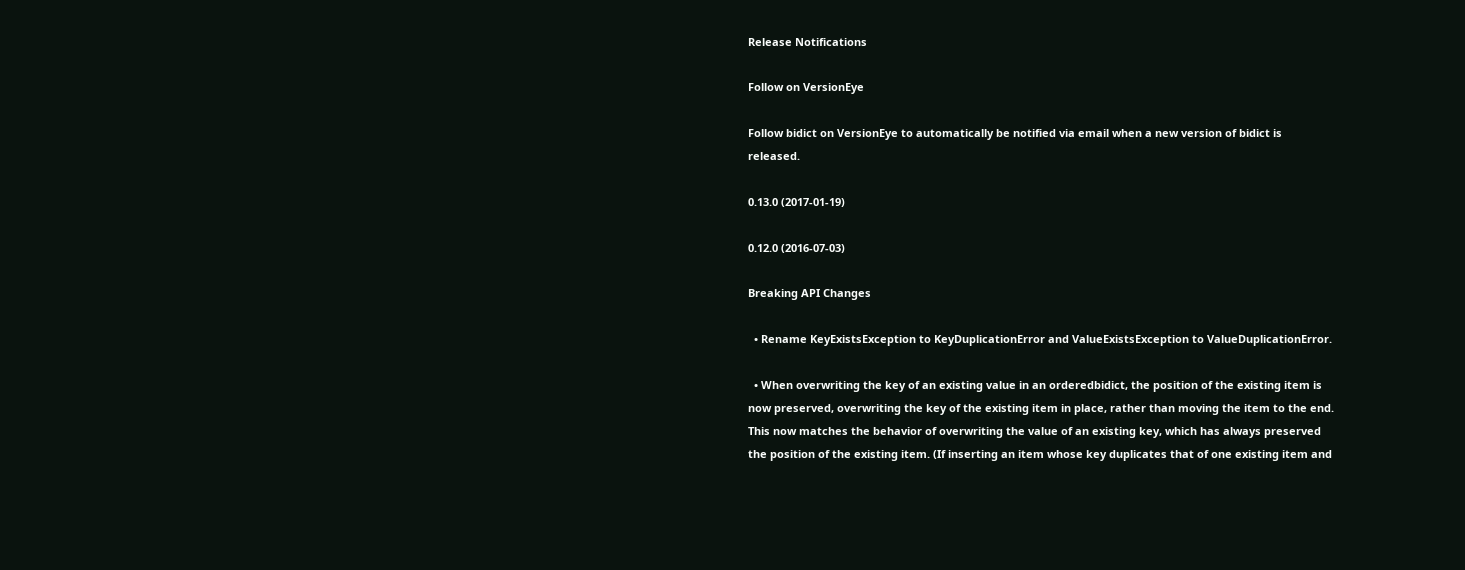Release Notifications

Follow on VersionEye

Follow bidict on VersionEye to automatically be notified via email when a new version of bidict is released.

0.13.0 (2017-01-19)

0.12.0 (2016-07-03)

Breaking API Changes

  • Rename KeyExistsException to KeyDuplicationError and ValueExistsException to ValueDuplicationError.

  • When overwriting the key of an existing value in an orderedbidict, the position of the existing item is now preserved, overwriting the key of the existing item in place, rather than moving the item to the end. This now matches the behavior of overwriting the value of an existing key, which has always preserved the position of the existing item. (If inserting an item whose key duplicates that of one existing item and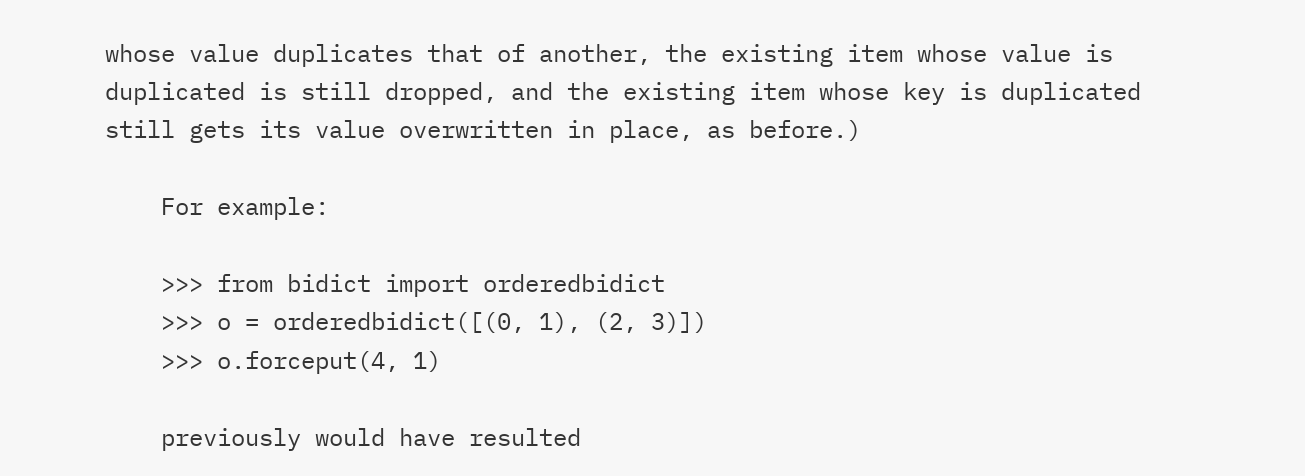whose value duplicates that of another, the existing item whose value is duplicated is still dropped, and the existing item whose key is duplicated still gets its value overwritten in place, as before.)

    For example:

    >>> from bidict import orderedbidict
    >>> o = orderedbidict([(0, 1), (2, 3)])
    >>> o.forceput(4, 1)

    previously would have resulted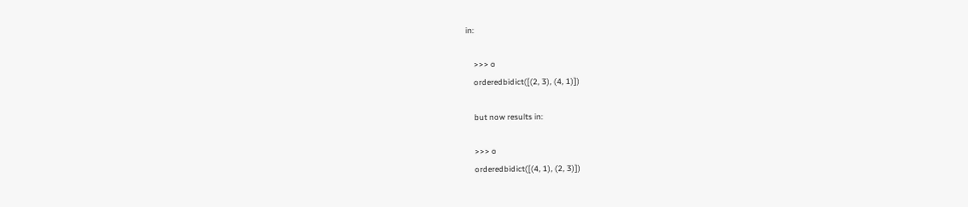in:

    >>> o
    orderedbidict([(2, 3), (4, 1)])

    but now results in:

    >>> o
    orderedbidict([(4, 1), (2, 3)])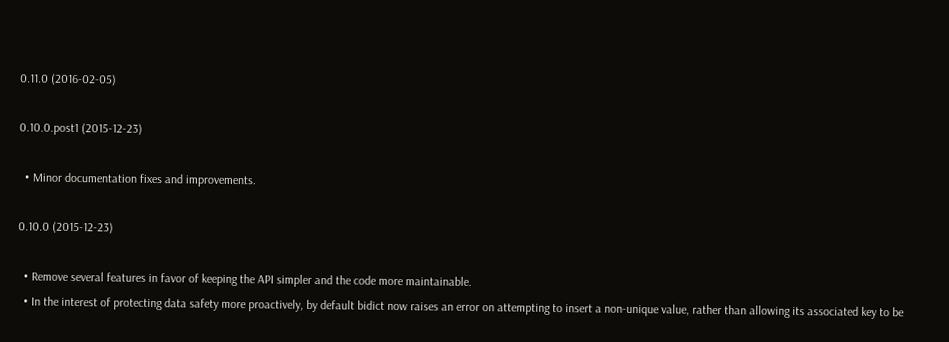0.11.0 (2016-02-05)

0.10.0.post1 (2015-12-23)

  • Minor documentation fixes and improvements.

0.10.0 (2015-12-23)

  • Remove several features in favor of keeping the API simpler and the code more maintainable.
  • In the interest of protecting data safety more proactively, by default bidict now raises an error on attempting to insert a non-unique value, rather than allowing its associated key to be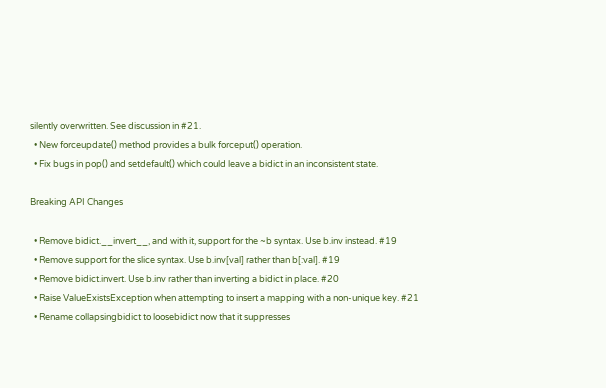silently overwritten. See discussion in #21.
  • New forceupdate() method provides a bulk forceput() operation.
  • Fix bugs in pop() and setdefault() which could leave a bidict in an inconsistent state.

Breaking API Changes

  • Remove bidict.__invert__, and with it, support for the ~b syntax. Use b.inv instead. #19
  • Remove support for the slice syntax. Use b.inv[val] rather than b[:val]. #19
  • Remove bidict.invert. Use b.inv rather than inverting a bidict in place. #20
  • Raise ValueExistsException when attempting to insert a mapping with a non-unique key. #21
  • Rename collapsingbidict to loosebidict now that it suppresses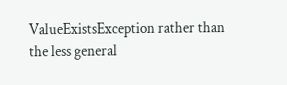ValueExistsException rather than the less general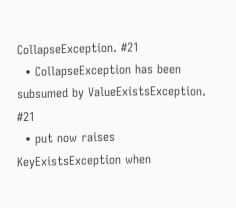CollapseException. #21
  • CollapseException has been subsumed by ValueExistsException. #21
  • put now raises KeyExistsException when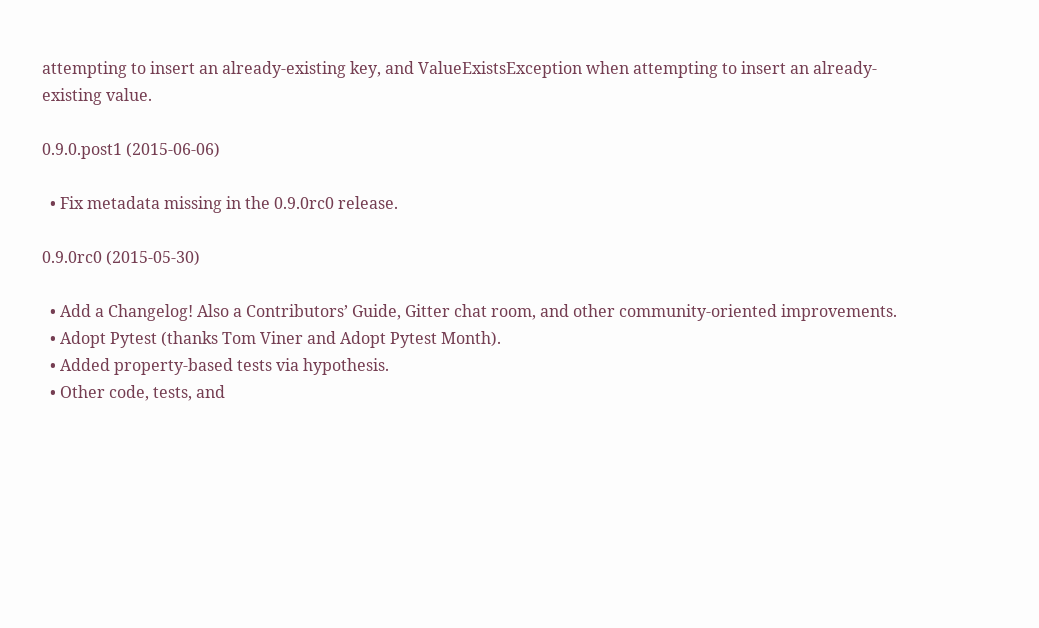attempting to insert an already-existing key, and ValueExistsException when attempting to insert an already-existing value.

0.9.0.post1 (2015-06-06)

  • Fix metadata missing in the 0.9.0rc0 release.

0.9.0rc0 (2015-05-30)

  • Add a Changelog! Also a Contributors’ Guide, Gitter chat room, and other community-oriented improvements.
  • Adopt Pytest (thanks Tom Viner and Adopt Pytest Month).
  • Added property-based tests via hypothesis.
  • Other code, tests, and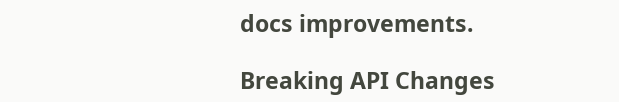docs improvements.

Breaking API Changes